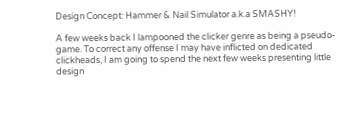Design Concept: Hammer & Nail Simulator a.k.a SMASHY!

A few weeks back I lampooned the clicker genre as being a pseudo-game. To correct any offense I may have inflicted on dedicated clickheads, I am going to spend the next few weeks presenting little design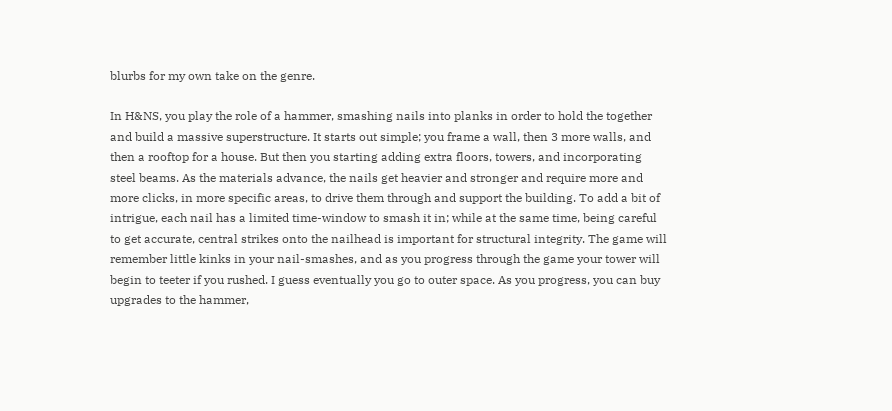blurbs for my own take on the genre.

In H&NS, you play the role of a hammer, smashing nails into planks in order to hold the together and build a massive superstructure. It starts out simple; you frame a wall, then 3 more walls, and then a rooftop for a house. But then you starting adding extra floors, towers, and incorporating steel beams. As the materials advance, the nails get heavier and stronger and require more and more clicks, in more specific areas, to drive them through and support the building. To add a bit of intrigue, each nail has a limited time-window to smash it in; while at the same time, being careful to get accurate, central strikes onto the nailhead is important for structural integrity. The game will remember little kinks in your nail-smashes, and as you progress through the game your tower will begin to teeter if you rushed. I guess eventually you go to outer space. As you progress, you can buy upgrades to the hammer,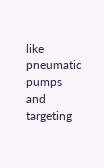like pneumatic pumps and targeting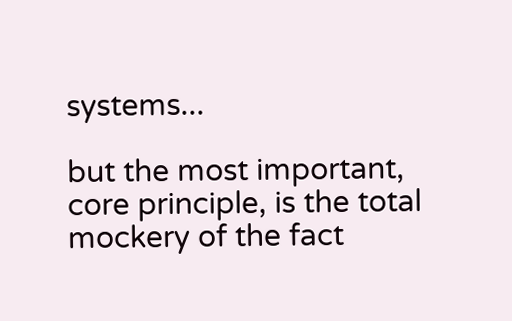systems...

but the most important, core principle, is the total mockery of the fact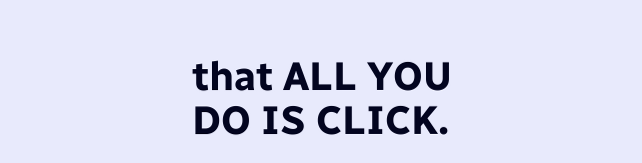that ALL YOU DO IS CLICK.